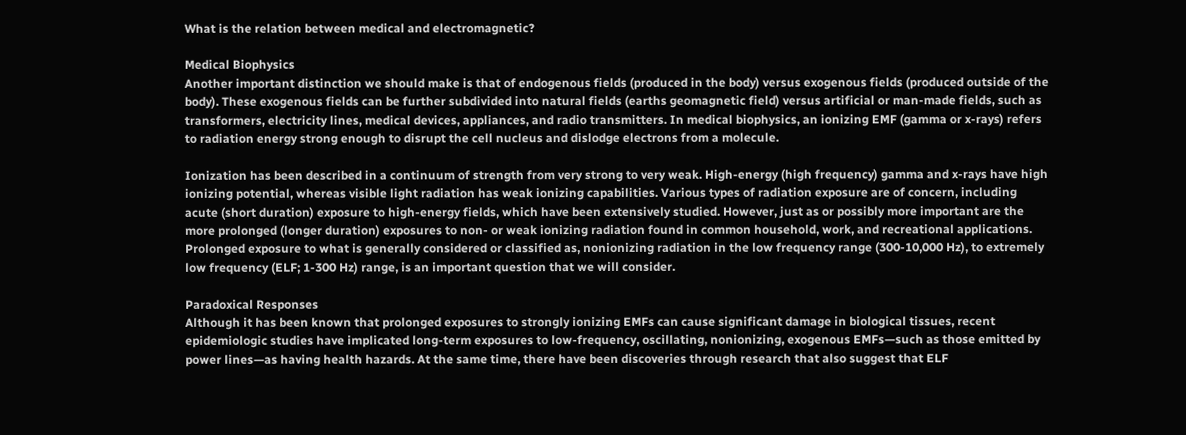What is the relation between medical and electromagnetic?

Medical Biophysics
Another important distinction we should make is that of endogenous fields (produced in the body) versus exogenous fields (produced outside of the body). These exogenous fields can be further subdivided into natural fields (earths geomagnetic field) versus artificial or man-made fields, such as transformers, electricity lines, medical devices, appliances, and radio transmitters. In medical biophysics, an ionizing EMF (gamma or x-rays) refers to radiation energy strong enough to disrupt the cell nucleus and dislodge electrons from a molecule.

Ionization has been described in a continuum of strength from very strong to very weak. High-energy (high frequency) gamma and x-rays have high ionizing potential, whereas visible light radiation has weak ionizing capabilities. Various types of radiation exposure are of concern, including acute (short duration) exposure to high-energy fields, which have been extensively studied. However, just as or possibly more important are the more prolonged (longer duration) exposures to non- or weak ionizing radiation found in common household, work, and recreational applications. Prolonged exposure to what is generally considered or classified as, nonionizing radiation in the low frequency range (300-10,000 Hz), to extremely low frequency (ELF; 1-300 Hz) range, is an important question that we will consider.

Paradoxical Responses
Although it has been known that prolonged exposures to strongly ionizing EMFs can cause significant damage in biological tissues, recent epidemiologic studies have implicated long-term exposures to low-frequency, oscillating, nonionizing, exogenous EMFs—such as those emitted by power lines—as having health hazards. At the same time, there have been discoveries through research that also suggest that ELF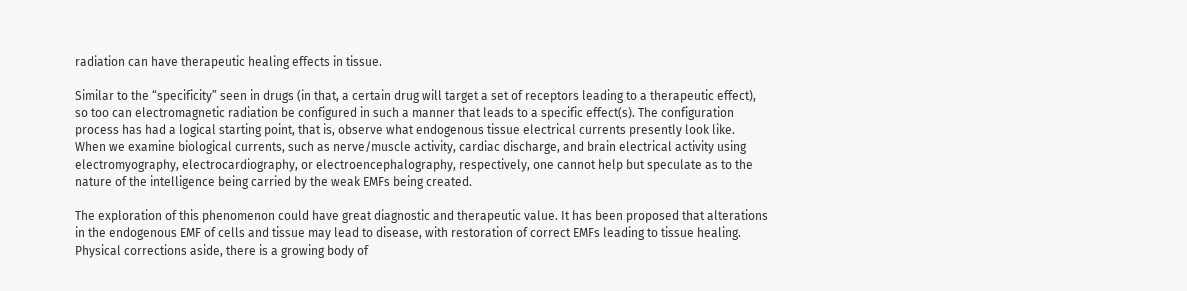radiation can have therapeutic healing effects in tissue.

Similar to the “specificity” seen in drugs (in that, a certain drug will target a set of receptors leading to a therapeutic effect), so too can electromagnetic radiation be configured in such a manner that leads to a specific effect(s). The configuration process has had a logical starting point, that is, observe what endogenous tissue electrical currents presently look like. When we examine biological currents, such as nerve/muscle activity, cardiac discharge, and brain electrical activity using electromyography, electrocardiography, or electroencephalography, respectively, one cannot help but speculate as to the nature of the intelligence being carried by the weak EMFs being created.

The exploration of this phenomenon could have great diagnostic and therapeutic value. It has been proposed that alterations in the endogenous EMF of cells and tissue may lead to disease, with restoration of correct EMFs leading to tissue healing. Physical corrections aside, there is a growing body of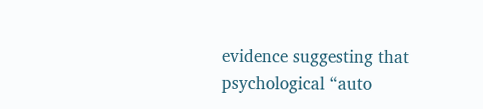evidence suggesting that psychological “auto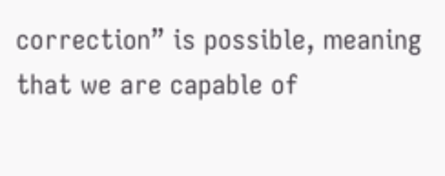correction” is possible, meaning that we are capable of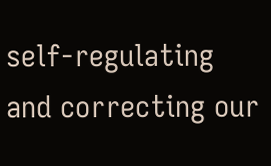self-regulating and correcting our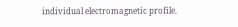individual electromagnetic profile.